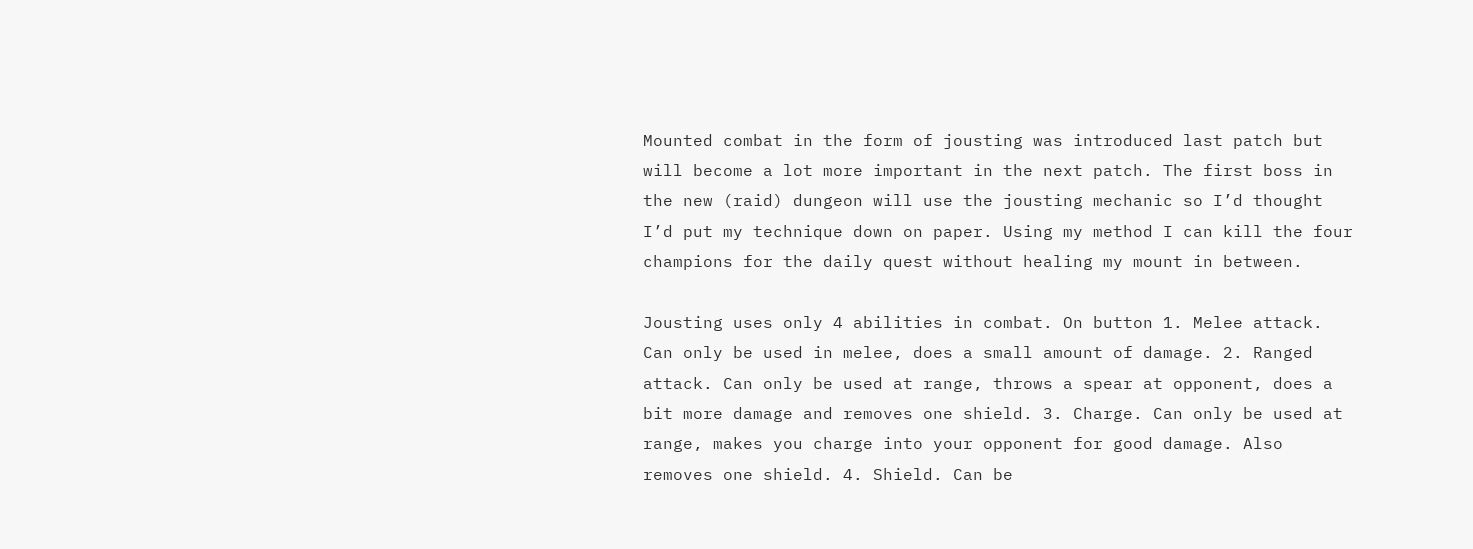Mounted combat in the form of jousting was introduced last patch but will become a lot more important in the next patch. The first boss in the new (raid) dungeon will use the jousting mechanic so I’d thought I’d put my technique down on paper. Using my method I can kill the four champions for the daily quest without healing my mount in between.

Jousting uses only 4 abilities in combat. On button 1. Melee attack. Can only be used in melee, does a small amount of damage. 2. Ranged attack. Can only be used at range, throws a spear at opponent, does a bit more damage and removes one shield. 3. Charge. Can only be used at range, makes you charge into your opponent for good damage. Also removes one shield. 4. Shield. Can be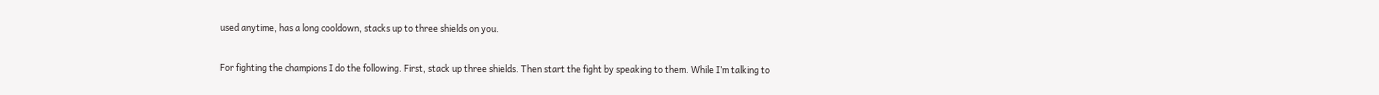used anytime, has a long cooldown, stacks up to three shields on you.

For fighting the champions I do the following. First, stack up three shields. Then start the fight by speaking to them. While I’m talking to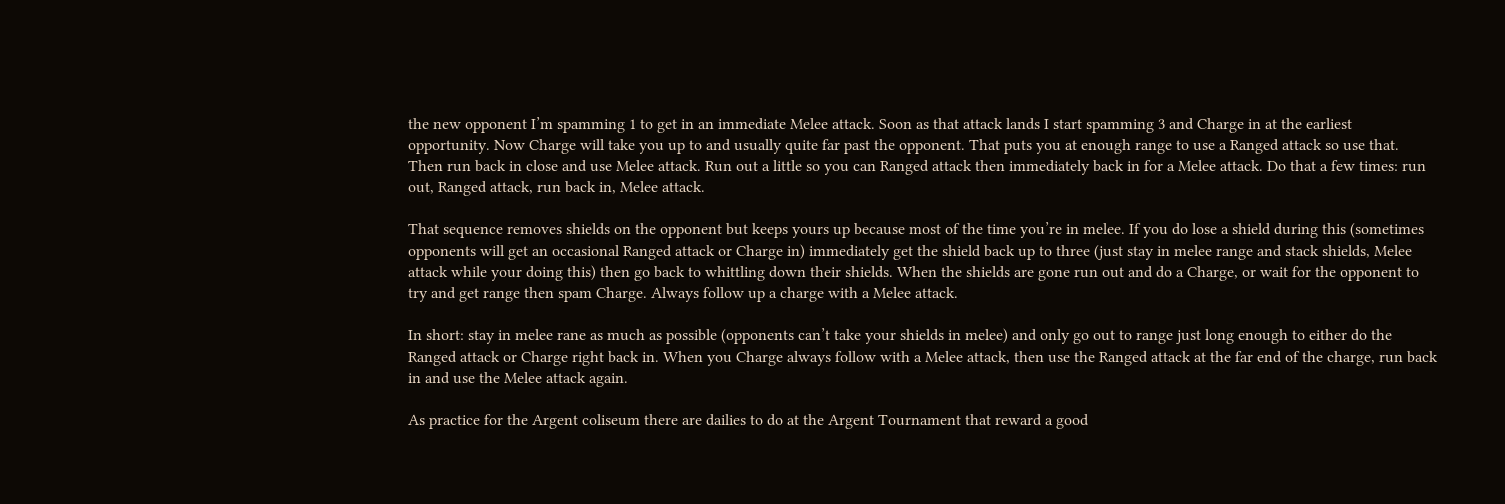the new opponent I’m spamming 1 to get in an immediate Melee attack. Soon as that attack lands I start spamming 3 and Charge in at the earliest opportunity. Now Charge will take you up to and usually quite far past the opponent. That puts you at enough range to use a Ranged attack so use that. Then run back in close and use Melee attack. Run out a little so you can Ranged attack then immediately back in for a Melee attack. Do that a few times: run out, Ranged attack, run back in, Melee attack.

That sequence removes shields on the opponent but keeps yours up because most of the time you’re in melee. If you do lose a shield during this (sometimes opponents will get an occasional Ranged attack or Charge in) immediately get the shield back up to three (just stay in melee range and stack shields, Melee attack while your doing this) then go back to whittling down their shields. When the shields are gone run out and do a Charge, or wait for the opponent to try and get range then spam Charge. Always follow up a charge with a Melee attack.

In short: stay in melee rane as much as possible (opponents can’t take your shields in melee) and only go out to range just long enough to either do the Ranged attack or Charge right back in. When you Charge always follow with a Melee attack, then use the Ranged attack at the far end of the charge, run back in and use the Melee attack again.

As practice for the Argent coliseum there are dailies to do at the Argent Tournament that reward a good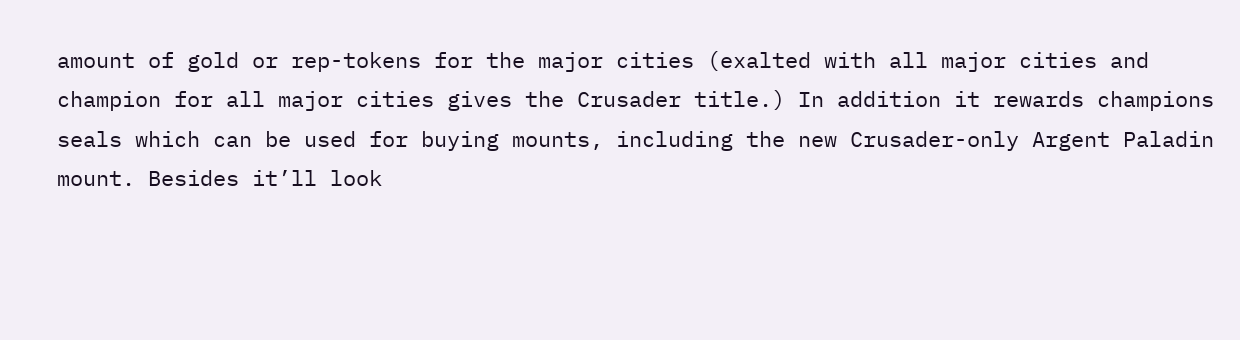amount of gold or rep-tokens for the major cities (exalted with all major cities and champion for all major cities gives the Crusader title.) In addition it rewards champions seals which can be used for buying mounts, including the new Crusader-only Argent Paladin mount. Besides it’ll look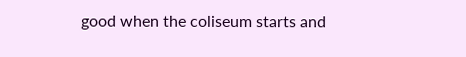good when the coliseum starts and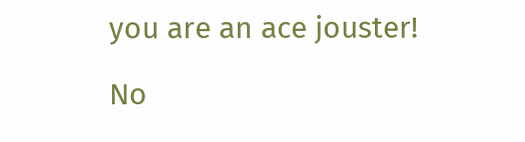you are an ace jouster!

No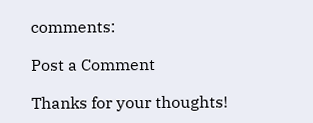comments:

Post a Comment

Thanks for your thoughts!